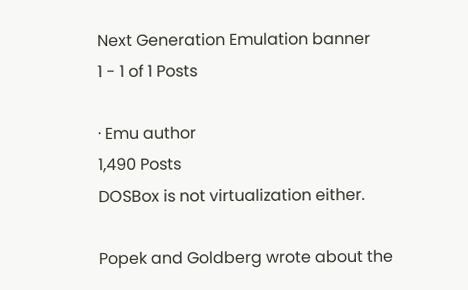Next Generation Emulation banner
1 - 1 of 1 Posts

· Emu author
1,490 Posts
DOSBox is not virtualization either.

Popek and Goldberg wrote about the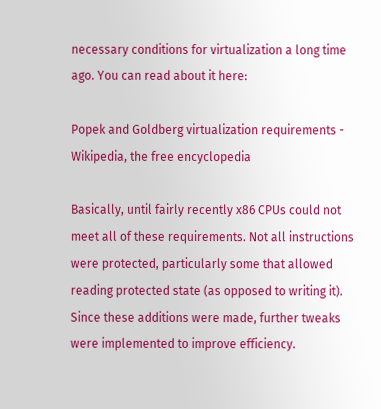necessary conditions for virtualization a long time ago. You can read about it here:

Popek and Goldberg virtualization requirements - Wikipedia, the free encyclopedia

Basically, until fairly recently x86 CPUs could not meet all of these requirements. Not all instructions were protected, particularly some that allowed reading protected state (as opposed to writing it). Since these additions were made, further tweaks were implemented to improve efficiency.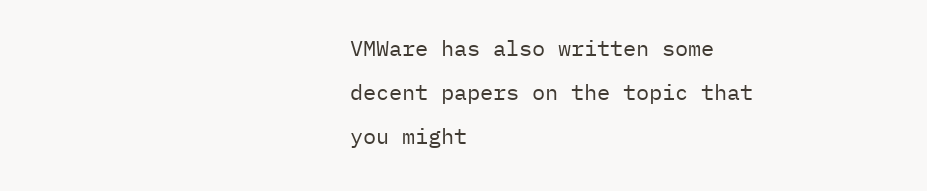VMWare has also written some decent papers on the topic that you might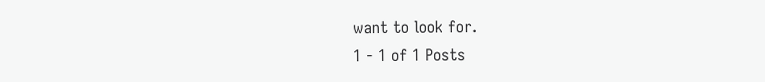want to look for.
1 - 1 of 1 Posts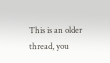This is an older thread, you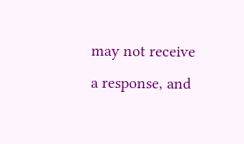may not receive a response, and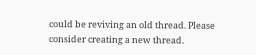could be reviving an old thread. Please consider creating a new thread.